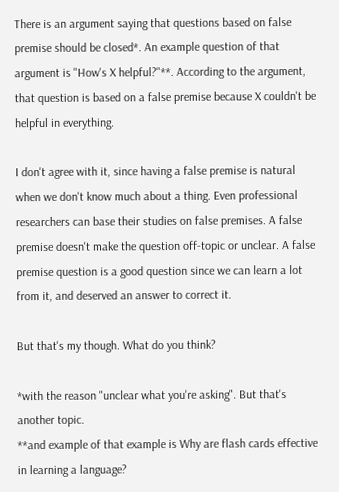There is an argument saying that questions based on false premise should be closed*. An example question of that argument is "How's X helpful?"**. According to the argument, that question is based on a false premise because X couldn't be helpful in everything.

I don't agree with it, since having a false premise is natural when we don't know much about a thing. Even professional researchers can base their studies on false premises. A false premise doesn't make the question off-topic or unclear. A false premise question is a good question since we can learn a lot from it, and deserved an answer to correct it.

But that's my though. What do you think?

*with the reason "unclear what you're asking". But that's another topic.
**and example of that example is Why are flash cards effective in learning a language?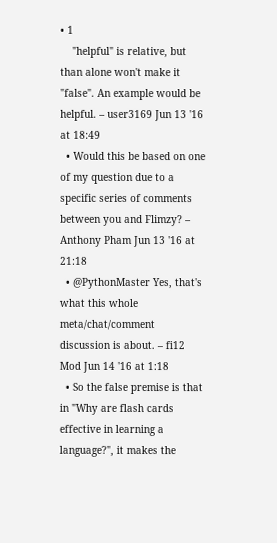• 1
    "helpful" is relative, but than alone won't make it "false". An example would be helpful. – user3169 Jun 13 '16 at 18:49
  • Would this be based on one of my question due to a specific series of comments between you and Flimzy? – Anthony Pham Jun 13 '16 at 21:18
  • @PythonMaster Yes, that's what this whole meta/chat/comment discussion is about. – fi12 Mod Jun 14 '16 at 1:18
  • So the false premise is that in "Why are flash cards effective in learning a language?", it makes the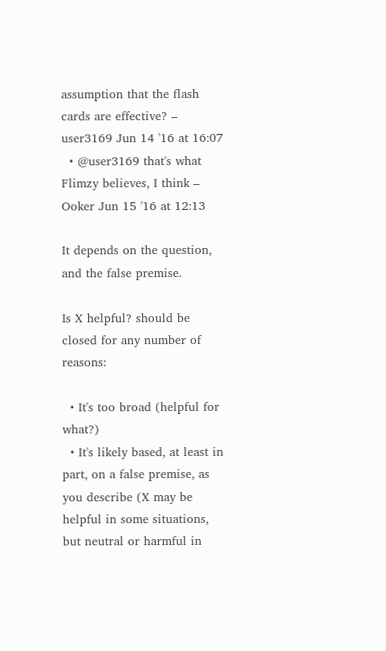assumption that the flash cards are effective? – user3169 Jun 14 '16 at 16:07
  • @user3169 that's what Flimzy believes, I think – Ooker Jun 15 '16 at 12:13

It depends on the question, and the false premise.

Is X helpful? should be closed for any number of reasons:

  • It's too broad (helpful for what?)
  • It's likely based, at least in part, on a false premise, as you describe (X may be helpful in some situations, but neutral or harmful in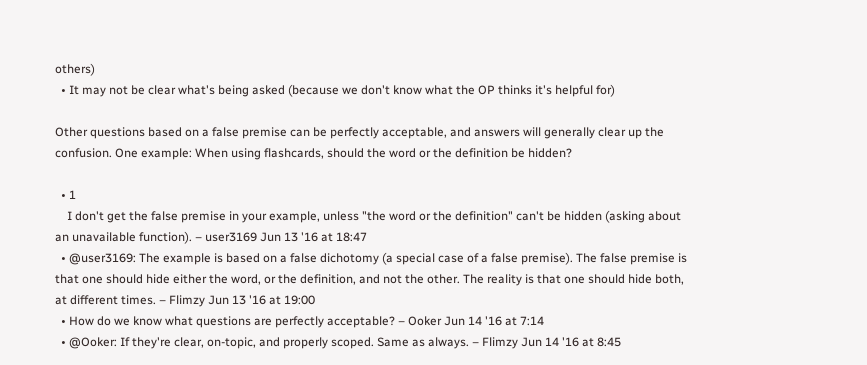others)
  • It may not be clear what's being asked (because we don't know what the OP thinks it's helpful for)

Other questions based on a false premise can be perfectly acceptable, and answers will generally clear up the confusion. One example: When using flashcards, should the word or the definition be hidden?

  • 1
    I don't get the false premise in your example, unless "the word or the definition" can't be hidden (asking about an unavailable function). – user3169 Jun 13 '16 at 18:47
  • @user3169: The example is based on a false dichotomy (a special case of a false premise). The false premise is that one should hide either the word, or the definition, and not the other. The reality is that one should hide both, at different times. – Flimzy Jun 13 '16 at 19:00
  • How do we know what questions are perfectly acceptable? – Ooker Jun 14 '16 at 7:14
  • @Ooker: If they're clear, on-topic, and properly scoped. Same as always. – Flimzy Jun 14 '16 at 8:45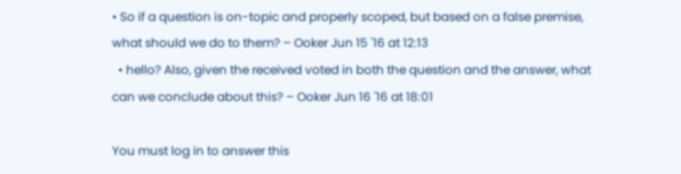• So if a question is on-topic and properly scoped, but based on a false premise, what should we do to them? – Ooker Jun 15 '16 at 12:13
  • hello? Also, given the received voted in both the question and the answer, what can we conclude about this? – Ooker Jun 16 '16 at 18:01

You must log in to answer this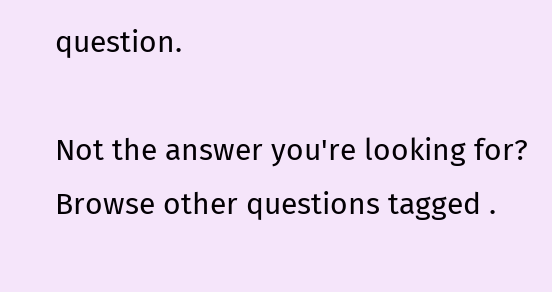question.

Not the answer you're looking for? Browse other questions tagged .